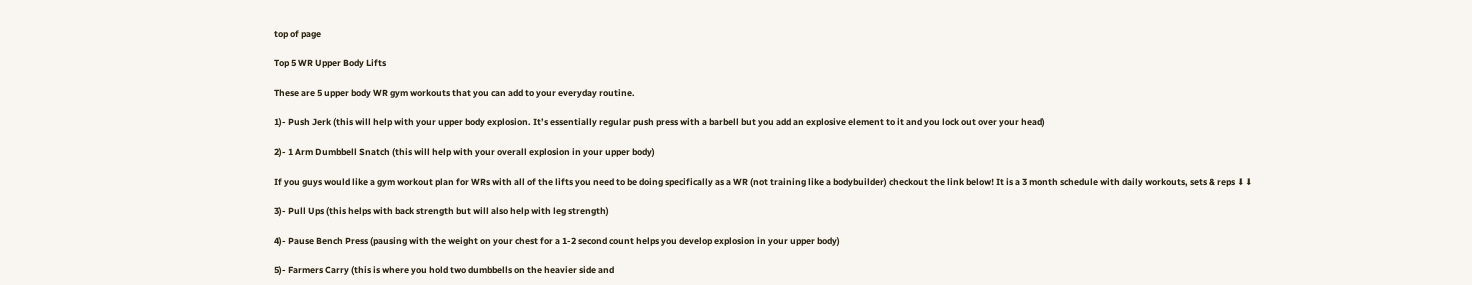top of page

Top 5 WR Upper Body Lifts

These are 5 upper body WR gym workouts that you can add to your everyday routine.

1)- Push Jerk (this will help with your upper body explosion. It’s essentially regular push press with a barbell but you add an explosive element to it and you lock out over your head)

2)- 1 Arm Dumbbell Snatch (this will help with your overall explosion in your upper body)

If you guys would like a gym workout plan for WRs with all of the lifts you need to be doing specifically as a WR (not training like a bodybuilder) checkout the link below! It is a 3 month schedule with daily workouts, sets & reps ⬇⬇

3)- Pull Ups (this helps with back strength but will also help with leg strength)

4)- Pause Bench Press (pausing with the weight on your chest for a 1-2 second count helps you develop explosion in your upper body)

5)- Farmers Carry (this is where you hold two dumbbells on the heavier side and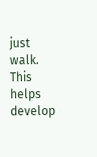just walk. This helps develop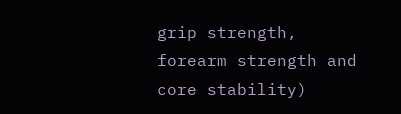grip strength, forearm strength and core stability)